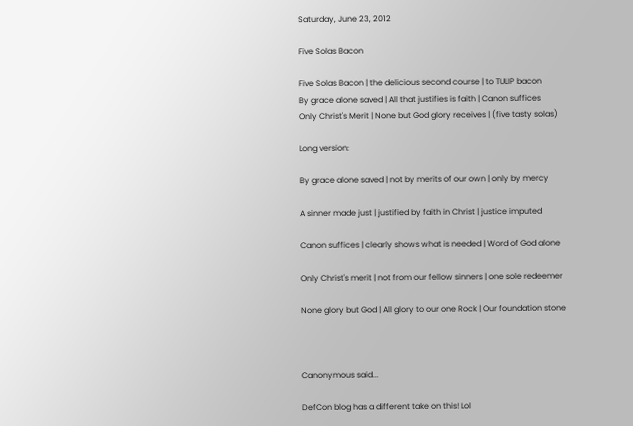Saturday, June 23, 2012

Five Solas Bacon

Five Solas Bacon | the delicious second course | to TULIP bacon
By grace alone saved | All that justifies is faith | Canon suffices
Only Christ's Merit | None but God glory receives | (five tasty solas)

Long version:

By grace alone saved | not by merits of our own | only by mercy

A sinner made just | justified by faith in Christ | justice imputed

Canon suffices | clearly shows what is needed | Word of God alone

Only Christ's merit | not from our fellow sinners | one sole redeemer

None glory but God | All glory to our one Rock | Our foundation stone



Canonymous said...

DefCon blog has a different take on this! Lol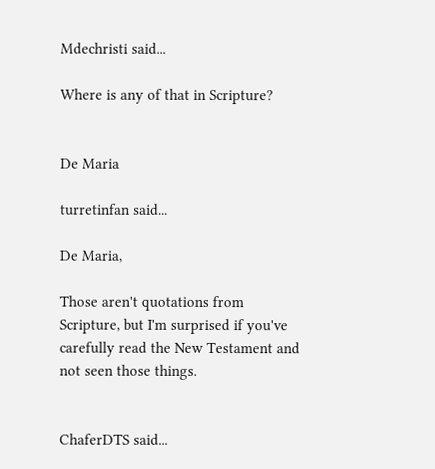Mdechristi said...

Where is any of that in Scripture?


De Maria

turretinfan said...

De Maria,

Those aren't quotations from Scripture, but I'm surprised if you've carefully read the New Testament and not seen those things.


ChaferDTS said...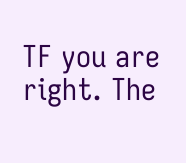TF you are right. The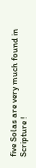five Solas are very much found in Scripture !